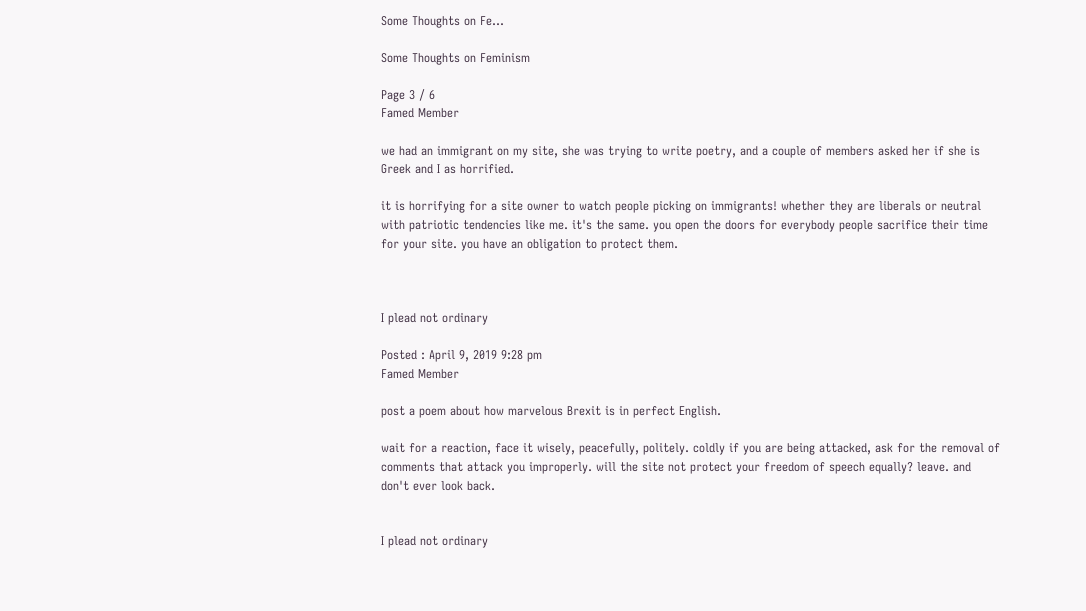Some Thoughts on Fe...

Some Thoughts on Feminism

Page 3 / 6
Famed Member

we had an immigrant on my site, she was trying to write poetry, and a couple of members asked her if she is Greek and I as horrified.

it is horrifying for a site owner to watch people picking on immigrants! whether they are liberals or neutral with patriotic tendencies like me. it's the same. you open the doors for everybody people sacrifice their time for your site. you have an obligation to protect them.



I plead not ordinary

Posted : April 9, 2019 9:28 pm
Famed Member

post a poem about how marvelous Brexit is in perfect English.

wait for a reaction, face it wisely, peacefully, politely. coldly if you are being attacked, ask for the removal of comments that attack you improperly. will the site not protect your freedom of speech equally? leave. and don't ever look back.


I plead not ordinary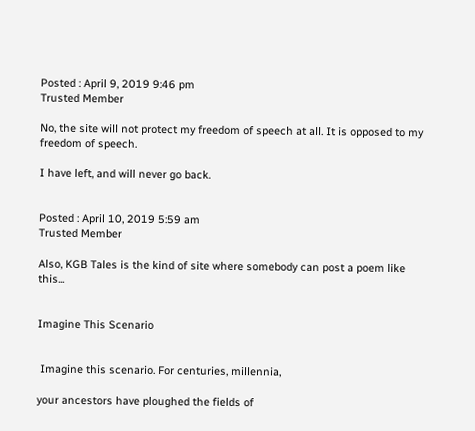Posted : April 9, 2019 9:46 pm
Trusted Member

No, the site will not protect my freedom of speech at all. It is opposed to my freedom of speech.

I have left, and will never go back.


Posted : April 10, 2019 5:59 am
Trusted Member

Also, KGB Tales is the kind of site where somebody can post a poem like this...


Imagine This Scenario


 Imagine this scenario. For centuries, millennia,

your ancestors have ploughed the fields of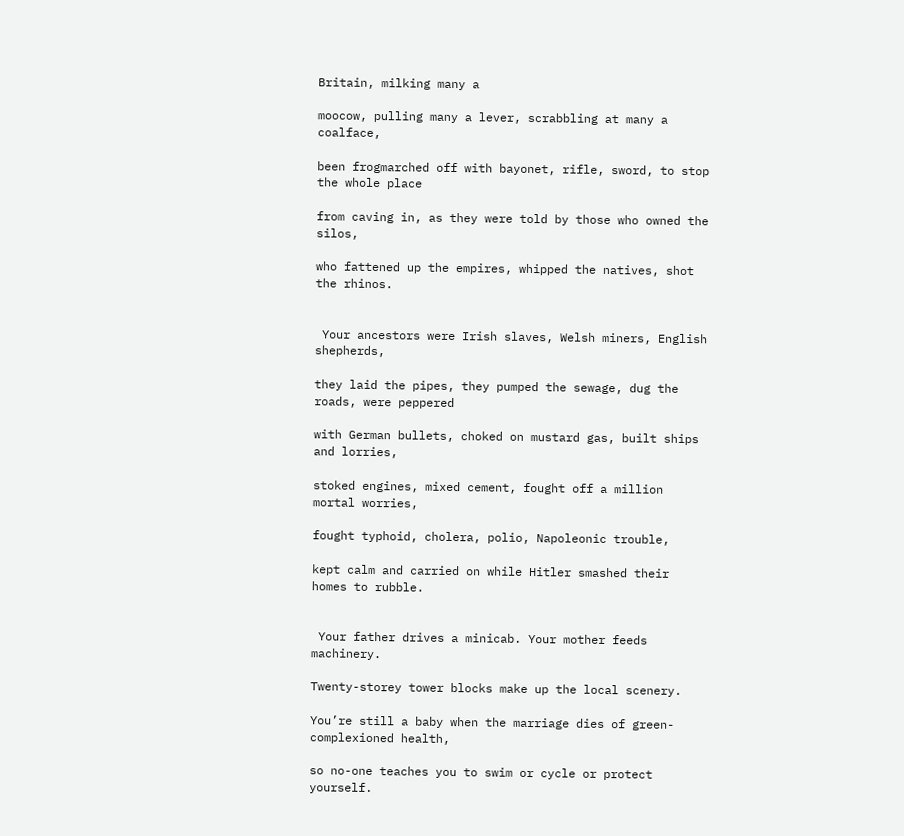Britain, milking many a

moocow, pulling many a lever, scrabbling at many a coalface,

been frogmarched off with bayonet, rifle, sword, to stop the whole place

from caving in, as they were told by those who owned the silos,

who fattened up the empires, whipped the natives, shot the rhinos.


 Your ancestors were Irish slaves, Welsh miners, English shepherds,

they laid the pipes, they pumped the sewage, dug the roads, were peppered

with German bullets, choked on mustard gas, built ships and lorries,

stoked engines, mixed cement, fought off a million mortal worries,

fought typhoid, cholera, polio, Napoleonic trouble,

kept calm and carried on while Hitler smashed their homes to rubble.


 Your father drives a minicab. Your mother feeds machinery.

Twenty-storey tower blocks make up the local scenery.

You’re still a baby when the marriage dies of green-complexioned health,

so no-one teaches you to swim or cycle or protect yourself.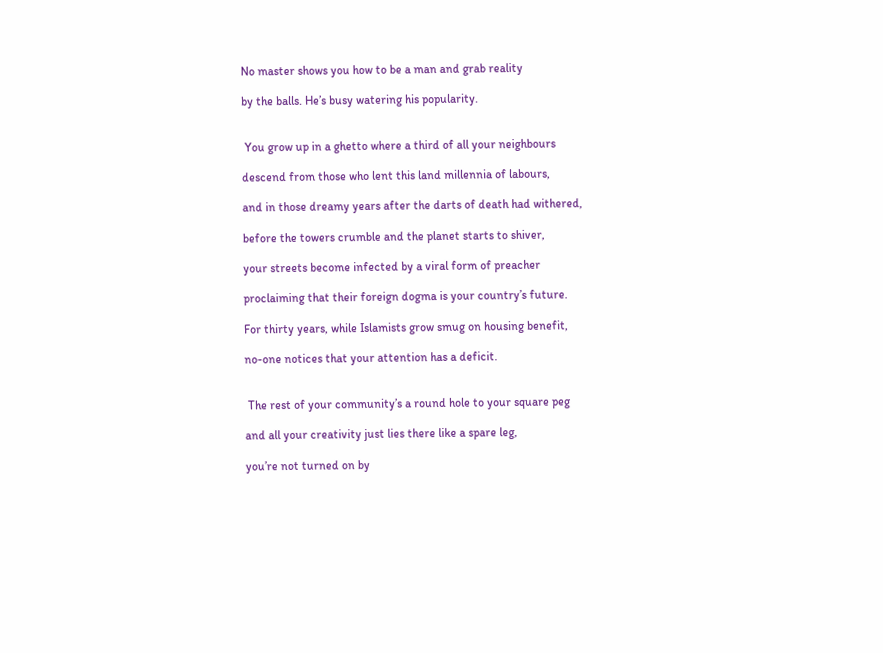No master shows you how to be a man and grab reality

by the balls. He’s busy watering his popularity.


 You grow up in a ghetto where a third of all your neighbours

descend from those who lent this land millennia of labours,

and in those dreamy years after the darts of death had withered,

before the towers crumble and the planet starts to shiver,

your streets become infected by a viral form of preacher

proclaiming that their foreign dogma is your country’s future.

For thirty years, while Islamists grow smug on housing benefit,

no-one notices that your attention has a deficit.


 The rest of your community’s a round hole to your square peg

and all your creativity just lies there like a spare leg,

you’re not turned on by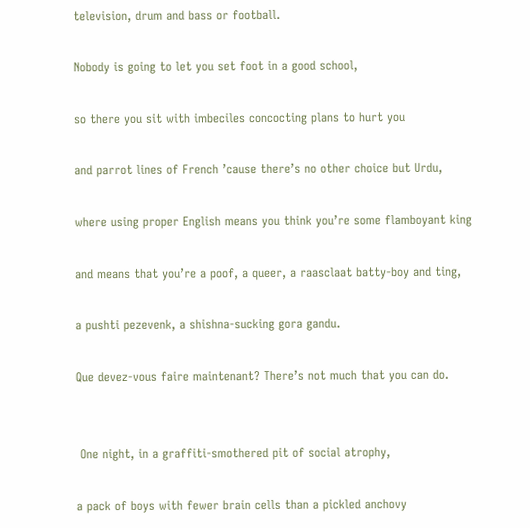television, drum and bass or football.

Nobody is going to let you set foot in a good school,

so there you sit with imbeciles concocting plans to hurt you

and parrot lines of French ’cause there’s no other choice but Urdu,

where using proper English means you think you’re some flamboyant king

and means that you’re a poof, a queer, a raasclaat batty-boy and ting,

a pushti pezevenk, a shishna-sucking gora gandu.

Que devez-vous faire maintenant? There’s not much that you can do.


 One night, in a graffiti-smothered pit of social atrophy,

a pack of boys with fewer brain cells than a pickled anchovy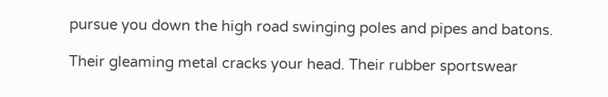pursue you down the high road swinging poles and pipes and batons.

Their gleaming metal cracks your head. Their rubber sportswear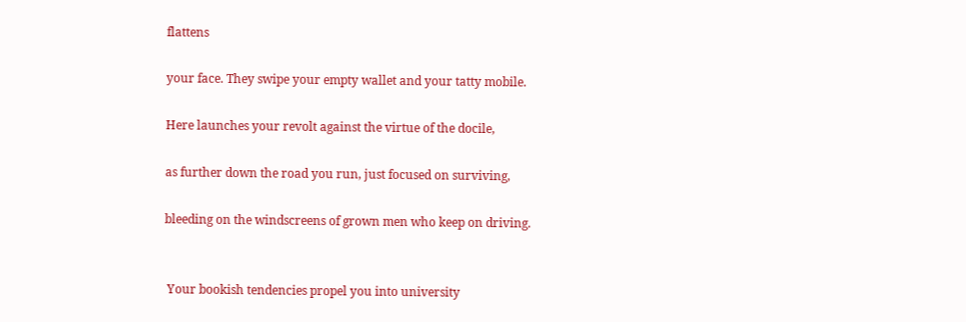flattens

your face. They swipe your empty wallet and your tatty mobile.

Here launches your revolt against the virtue of the docile,

as further down the road you run, just focused on surviving,

bleeding on the windscreens of grown men who keep on driving.


 Your bookish tendencies propel you into university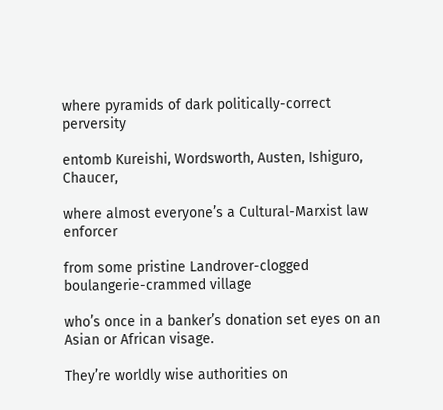where pyramids of dark politically-correct perversity

entomb Kureishi, Wordsworth, Austen, Ishiguro, Chaucer,

where almost everyone’s a Cultural-Marxist law enforcer

from some pristine Landrover-clogged boulangerie-crammed village

who’s once in a banker’s donation set eyes on an Asian or African visage.

They’re worldly wise authorities on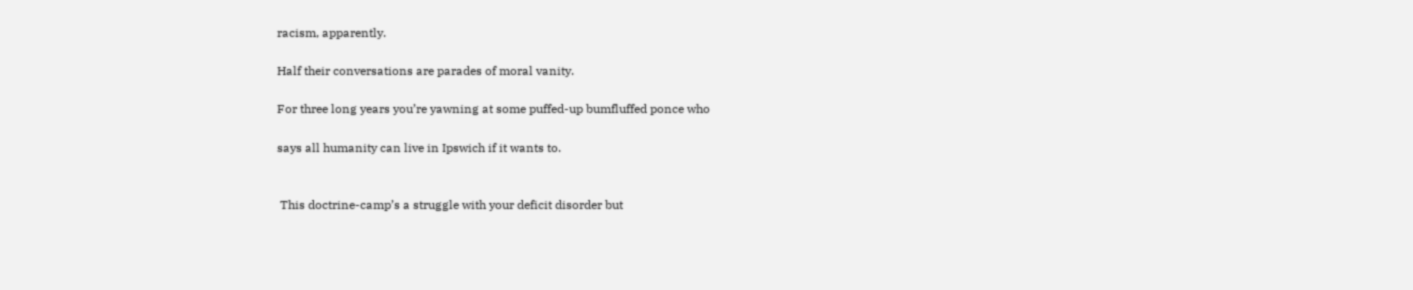racism, apparently.

Half their conversations are parades of moral vanity.

For three long years you’re yawning at some puffed-up bumfluffed ponce who

says all humanity can live in Ipswich if it wants to.


 This doctrine-camp’s a struggle with your deficit disorder but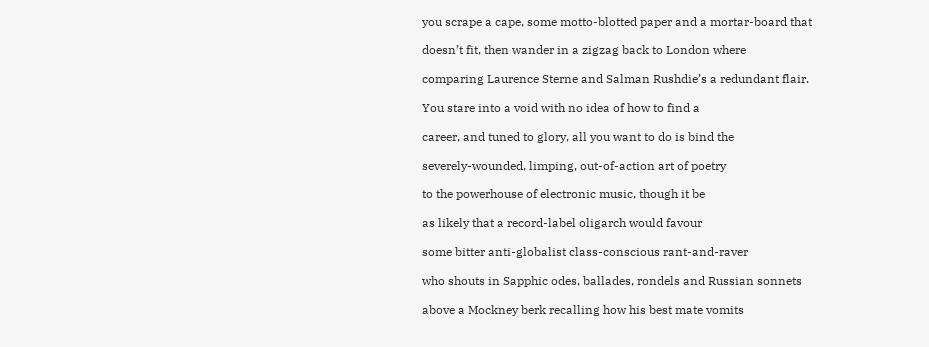you scrape a cape, some motto-blotted paper and a mortar-board that

doesn’t fit, then wander in a zigzag back to London where

comparing Laurence Sterne and Salman Rushdie’s a redundant flair.

You stare into a void with no idea of how to find a

career, and tuned to glory, all you want to do is bind the

severely-wounded, limping, out-of-action art of poetry

to the powerhouse of electronic music, though it be

as likely that a record-label oligarch would favour

some bitter anti-globalist class-conscious rant-and-raver

who shouts in Sapphic odes, ballades, rondels and Russian sonnets

above a Mockney berk recalling how his best mate vomits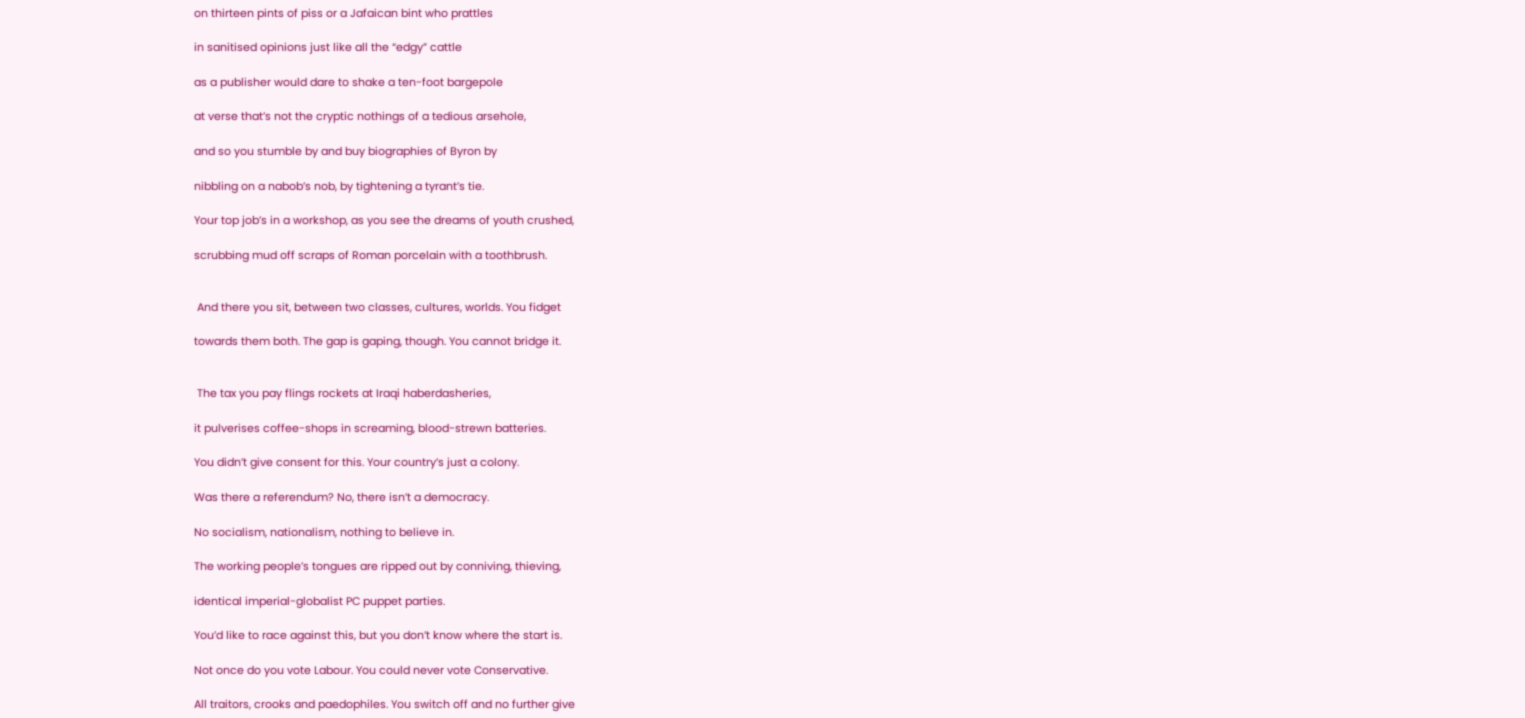on thirteen pints of piss or a Jafaican bint who prattles

in sanitised opinions just like all the “edgy” cattle

as a publisher would dare to shake a ten-foot bargepole

at verse that’s not the cryptic nothings of a tedious arsehole,

and so you stumble by and buy biographies of Byron by

nibbling on a nabob’s nob, by tightening a tyrant’s tie.

Your top job’s in a workshop, as you see the dreams of youth crushed,

scrubbing mud off scraps of Roman porcelain with a toothbrush.


 And there you sit, between two classes, cultures, worlds. You fidget

towards them both. The gap is gaping, though. You cannot bridge it.


 The tax you pay flings rockets at Iraqi haberdasheries,

it pulverises coffee-shops in screaming, blood-strewn batteries.

You didn’t give consent for this. Your country’s just a colony.

Was there a referendum? No, there isn’t a democracy.

No socialism, nationalism, nothing to believe in.

The working people’s tongues are ripped out by conniving, thieving,

identical imperial-globalist PC puppet parties.

You’d like to race against this, but you don’t know where the start is.

Not once do you vote Labour. You could never vote Conservative.

All traitors, crooks and paedophiles. You switch off and no further give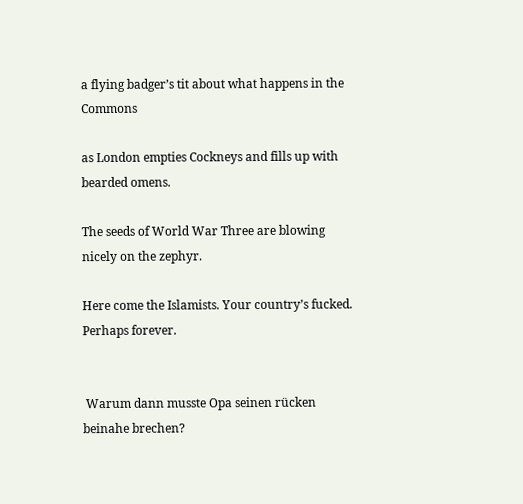a flying badger’s tit about what happens in the Commons

as London empties Cockneys and fills up with bearded omens.

The seeds of World War Three are blowing nicely on the zephyr.

Here come the Islamists. Your country’s fucked. Perhaps forever.


 Warum dann musste Opa seinen rücken beinahe brechen?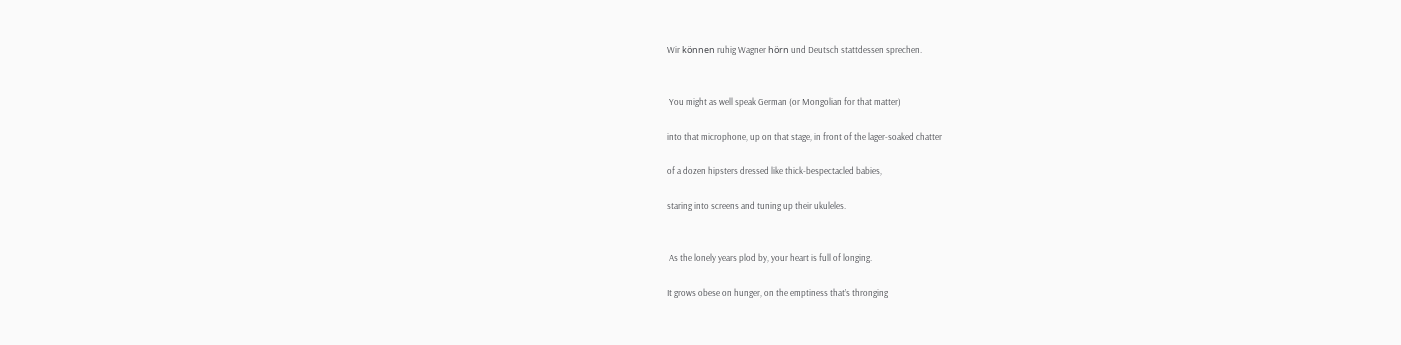Wir können ruhig Wagner hörn und Deutsch stattdessen sprechen.


 You might as well speak German (or Mongolian for that matter)

into that microphone, up on that stage, in front of the lager-soaked chatter

of a dozen hipsters dressed like thick-bespectacled babies,

staring into screens and tuning up their ukuleles.


 As the lonely years plod by, your heart is full of longing.

It grows obese on hunger, on the emptiness that’s thronging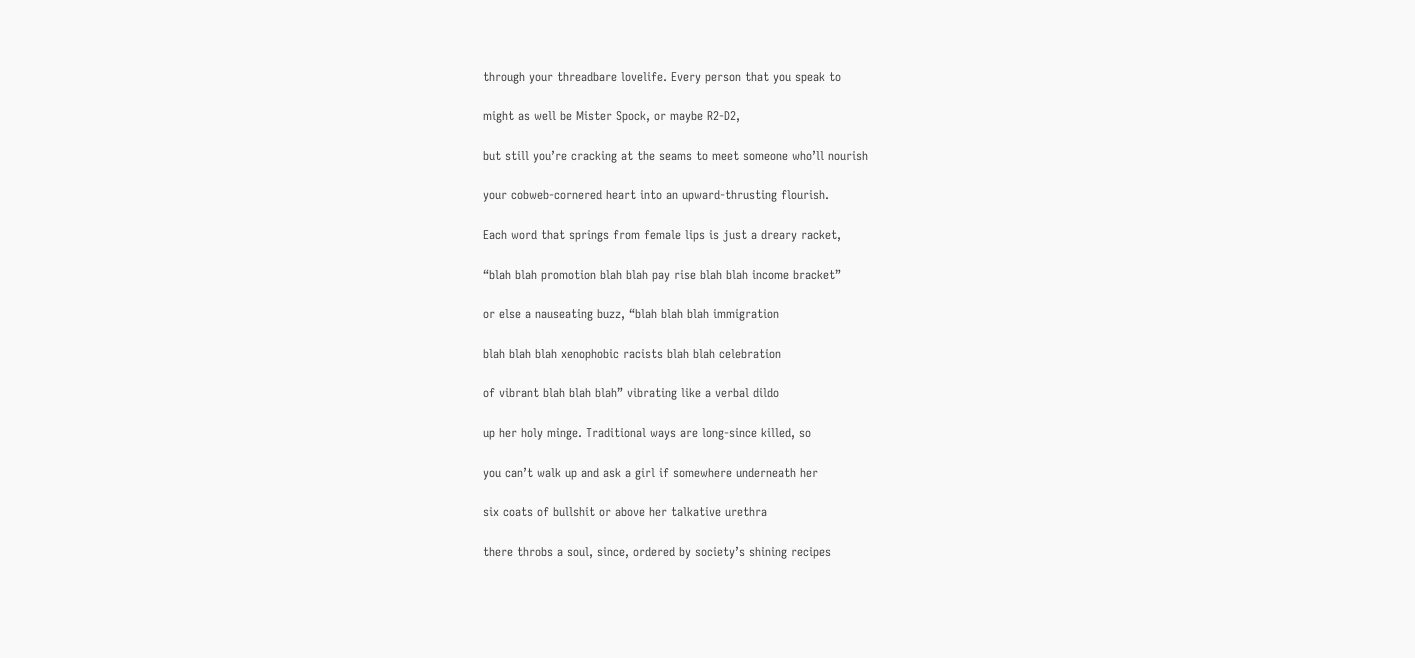through your threadbare lovelife. Every person that you speak to

might as well be Mister Spock, or maybe R2-D2,

but still you’re cracking at the seams to meet someone who’ll nourish

your cobweb-cornered heart into an upward-thrusting flourish.

Each word that springs from female lips is just a dreary racket,

“blah blah promotion blah blah pay rise blah blah income bracket”

or else a nauseating buzz, “blah blah blah immigration

blah blah blah xenophobic racists blah blah celebration

of vibrant blah blah blah” vibrating like a verbal dildo

up her holy minge. Traditional ways are long-since killed, so

you can’t walk up and ask a girl if somewhere underneath her

six coats of bullshit or above her talkative urethra

there throbs a soul, since, ordered by society’s shining recipes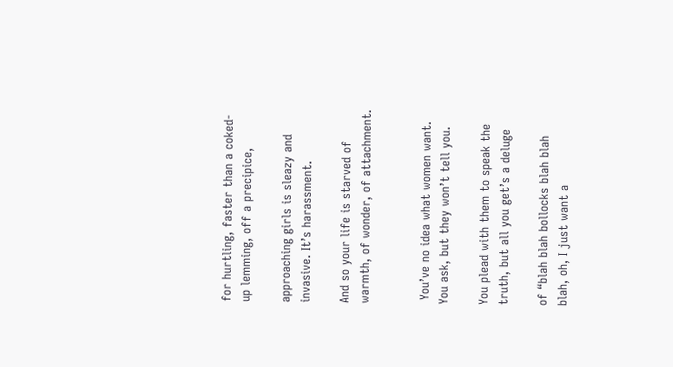for hurtling, faster than a coked-up lemming, off a precipice,

approaching girls is sleazy and invasive. It’s harassment.

And so your life is starved of warmth, of wonder, of attachment.


 You’ve no idea what women want. You ask, but they won’t tell you.

You plead with them to speak the truth, but all you get’s a deluge

of “blah blah bollocks blah blah blah, oh, I just want a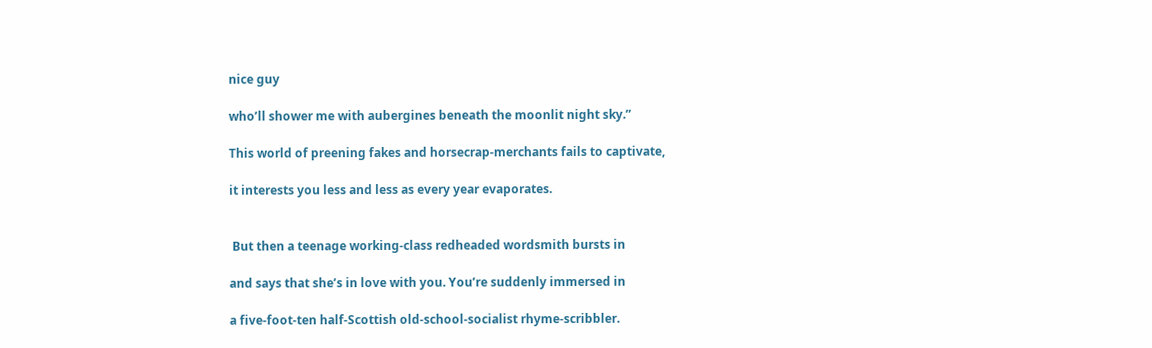nice guy

who’ll shower me with aubergines beneath the moonlit night sky.”

This world of preening fakes and horsecrap-merchants fails to captivate,

it interests you less and less as every year evaporates.


 But then a teenage working-class redheaded wordsmith bursts in

and says that she’s in love with you. You’re suddenly immersed in

a five-foot-ten half-Scottish old-school-socialist rhyme-scribbler.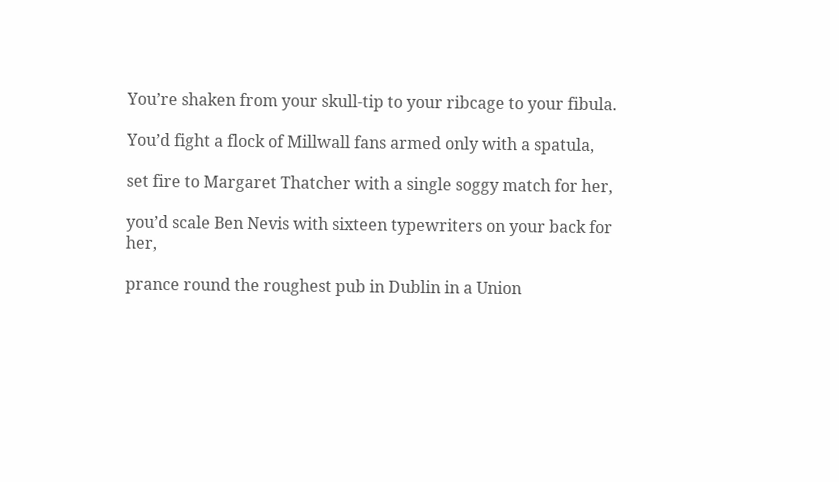You’re shaken from your skull-tip to your ribcage to your fibula.

You’d fight a flock of Millwall fans armed only with a spatula,

set fire to Margaret Thatcher with a single soggy match for her,

you’d scale Ben Nevis with sixteen typewriters on your back for her,

prance round the roughest pub in Dublin in a Union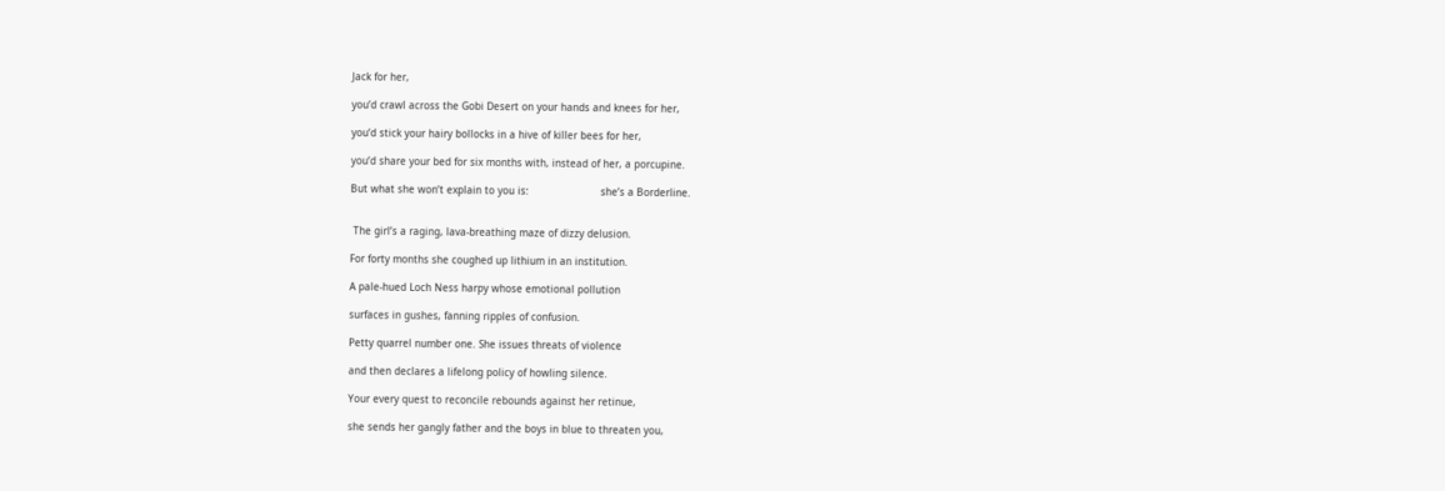Jack for her,

you’d crawl across the Gobi Desert on your hands and knees for her,

you’d stick your hairy bollocks in a hive of killer bees for her,

you’d share your bed for six months with, instead of her, a porcupine.

But what she won’t explain to you is:                        she’s a Borderline.


 The girl’s a raging, lava-breathing maze of dizzy delusion.

For forty months she coughed up lithium in an institution.

A pale-hued Loch Ness harpy whose emotional pollution

surfaces in gushes, fanning ripples of confusion.

Petty quarrel number one. She issues threats of violence

and then declares a lifelong policy of howling silence.

Your every quest to reconcile rebounds against her retinue,

she sends her gangly father and the boys in blue to threaten you,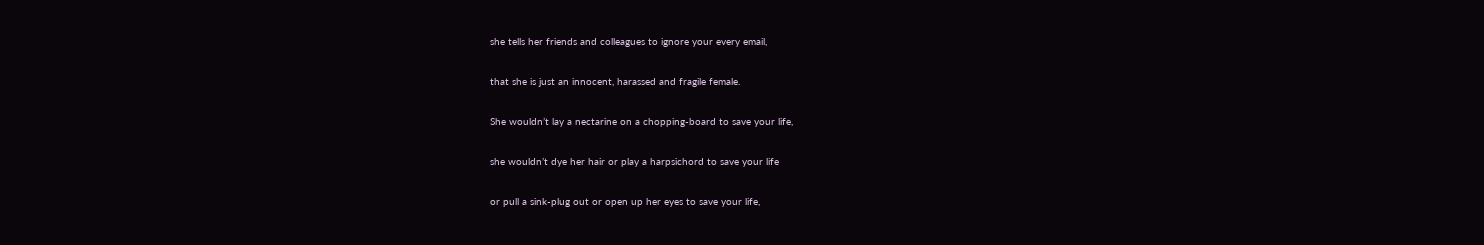she tells her friends and colleagues to ignore your every email,

that she is just an innocent, harassed and fragile female.

She wouldn’t lay a nectarine on a chopping-board to save your life,

she wouldn’t dye her hair or play a harpsichord to save your life

or pull a sink-plug out or open up her eyes to save your life,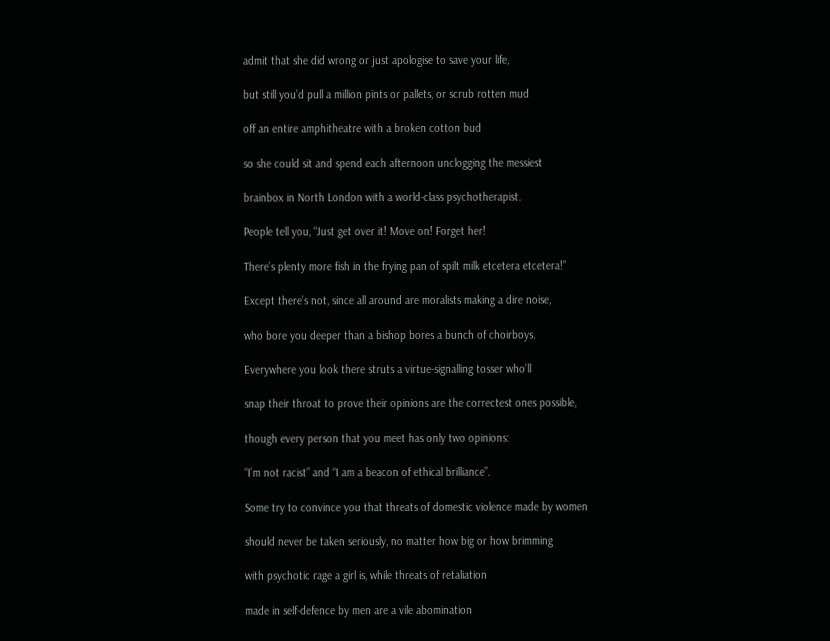admit that she did wrong or just apologise to save your life,

but still you’d pull a million pints or pallets, or scrub rotten mud

off an entire amphitheatre with a broken cotton bud

so she could sit and spend each afternoon unclogging the messiest

brainbox in North London with a world-class psychotherapist.

People tell you, “Just get over it! Move on! Forget her!

There’s plenty more fish in the frying pan of spilt milk etcetera etcetera!”

Except there’s not, since all around are moralists making a dire noise,

who bore you deeper than a bishop bores a bunch of choirboys.

Everywhere you look there struts a virtue-signalling tosser who’ll

snap their throat to prove their opinions are the correctest ones possible,

though every person that you meet has only two opinions:

“I’m not racist” and “I am a beacon of ethical brilliance”.

Some try to convince you that threats of domestic violence made by women

should never be taken seriously, no matter how big or how brimming

with psychotic rage a girl is, while threats of retaliation

made in self-defence by men are a vile abomination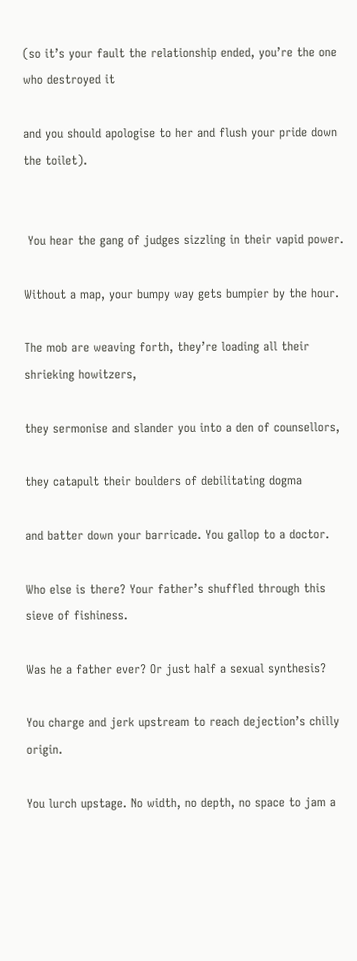(so it’s your fault the relationship ended, you’re the one who destroyed it

and you should apologise to her and flush your pride down the toilet).


 You hear the gang of judges sizzling in their vapid power.

Without a map, your bumpy way gets bumpier by the hour.

The mob are weaving forth, they’re loading all their shrieking howitzers,

they sermonise and slander you into a den of counsellors,

they catapult their boulders of debilitating dogma

and batter down your barricade. You gallop to a doctor.

Who else is there? Your father’s shuffled through this sieve of fishiness.

Was he a father ever? Or just half a sexual synthesis?

You charge and jerk upstream to reach dejection’s chilly origin.

You lurch upstage. No width, no depth, no space to jam a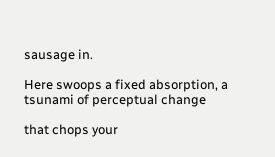sausage in.

Here swoops a fixed absorption, a tsunami of perceptual change

that chops your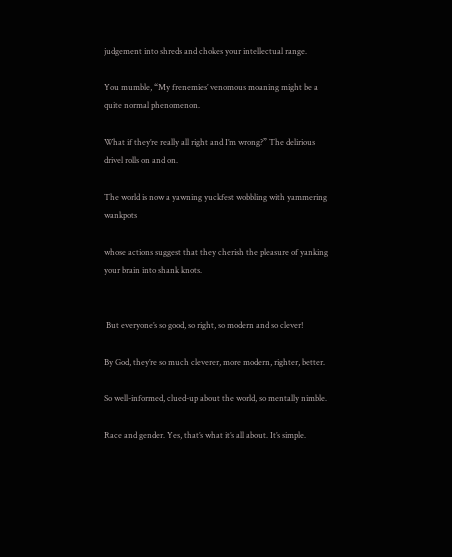judgement into shreds and chokes your intellectual range.

You mumble, “My frenemies’ venomous moaning might be a quite normal phenomenon.

What if they’re really all right and I’m wrong?” The delirious drivel rolls on and on.

The world is now a yawning yuckfest wobbling with yammering wankpots

whose actions suggest that they cherish the pleasure of yanking your brain into shank knots.


 But everyone’s so good, so right, so modern and so clever!

By God, they’re so much cleverer, more modern, righter, better.

So well-informed, clued-up about the world, so mentally nimble.

Race and gender. Yes, that’s what it’s all about. It’s simple.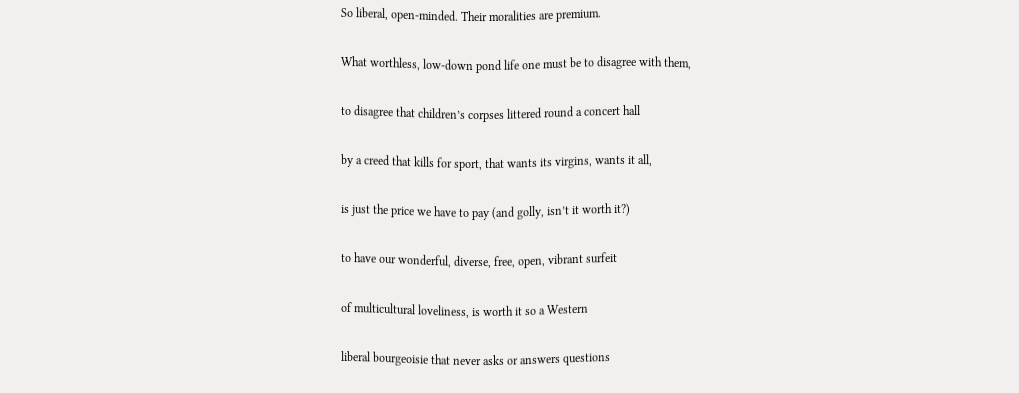So liberal, open-minded. Their moralities are premium.

What worthless, low-down pond life one must be to disagree with them,

to disagree that children’s corpses littered round a concert hall

by a creed that kills for sport, that wants its virgins, wants it all,

is just the price we have to pay (and golly, isn’t it worth it?)

to have our wonderful, diverse, free, open, vibrant surfeit

of multicultural loveliness, is worth it so a Western

liberal bourgeoisie that never asks or answers questions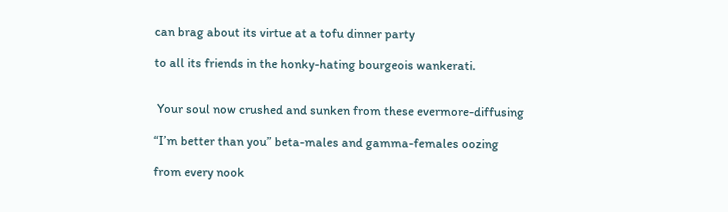can brag about its virtue at a tofu dinner party

to all its friends in the honky-hating bourgeois wankerati.


 Your soul now crushed and sunken from these evermore-diffusing

“I’m better than you” beta-males and gamma-females oozing

from every nook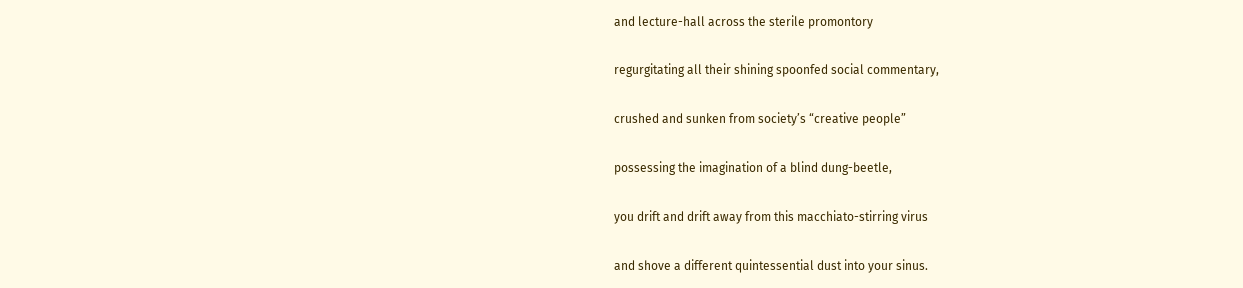and lecture-hall across the sterile promontory

regurgitating all their shining spoonfed social commentary,

crushed and sunken from society’s “creative people”

possessing the imagination of a blind dung-beetle,

you drift and drift away from this macchiato-stirring virus

and shove a different quintessential dust into your sinus.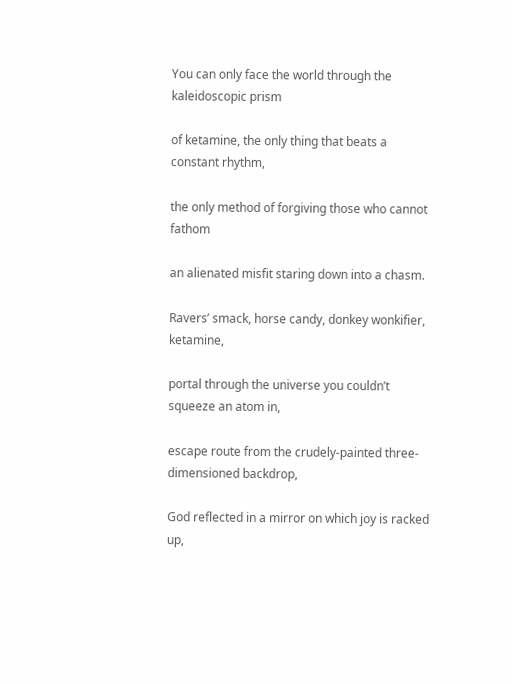You can only face the world through the kaleidoscopic prism

of ketamine, the only thing that beats a constant rhythm,

the only method of forgiving those who cannot fathom

an alienated misfit staring down into a chasm.

Ravers’ smack, horse candy, donkey wonkifier, ketamine,

portal through the universe you couldn’t squeeze an atom in,

escape route from the crudely-painted three-dimensioned backdrop,

God reflected in a mirror on which joy is racked up,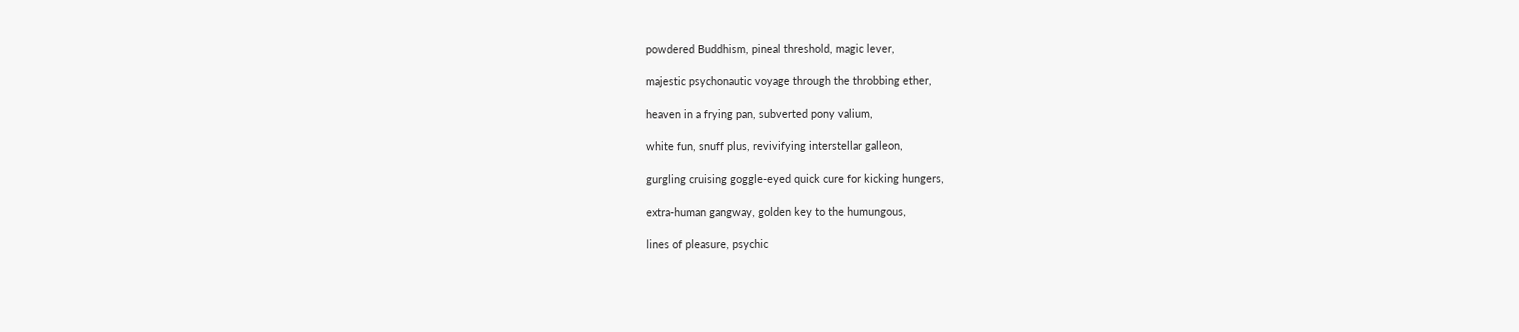powdered Buddhism, pineal threshold, magic lever,

majestic psychonautic voyage through the throbbing ether,

heaven in a frying pan, subverted pony valium,

white fun, snuff plus, revivifying interstellar galleon,

gurgling cruising goggle-eyed quick cure for kicking hungers,

extra-human gangway, golden key to the humungous,

lines of pleasure, psychic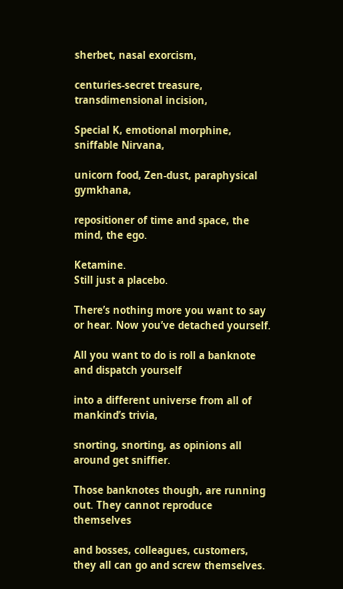sherbet, nasal exorcism,

centuries-secret treasure, transdimensional incision,

Special K, emotional morphine, sniffable Nirvana,

unicorn food, Zen-dust, paraphysical gymkhana,

repositioner of time and space, the mind, the ego.

Ketamine.                                                            Still just a placebo.

There’s nothing more you want to say or hear. Now you’ve detached yourself.

All you want to do is roll a banknote and dispatch yourself

into a different universe from all of mankind’s trivia,

snorting, snorting, as opinions all around get sniffier.

Those banknotes though, are running out. They cannot reproduce themselves

and bosses, colleagues, customers, they all can go and screw themselves.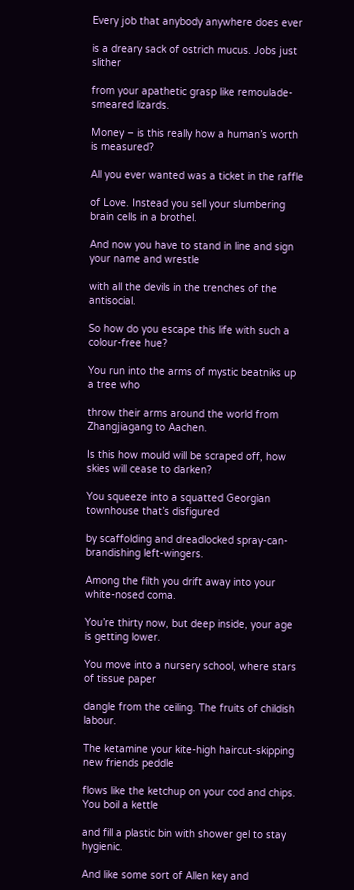Every job that anybody anywhere does ever

is a dreary sack of ostrich mucus. Jobs just slither

from your apathetic grasp like remoulade-smeared lizards.

Money – is this really how a human’s worth is measured?

All you ever wanted was a ticket in the raffle

of Love. Instead you sell your slumbering brain cells in a brothel.

And now you have to stand in line and sign your name and wrestle

with all the devils in the trenches of the antisocial.

So how do you escape this life with such a colour-free hue?

You run into the arms of mystic beatniks up a tree who

throw their arms around the world from Zhangjiagang to Aachen.

Is this how mould will be scraped off, how skies will cease to darken?

You squeeze into a squatted Georgian townhouse that’s disfigured

by scaffolding and dreadlocked spray-can-brandishing left-wingers.

Among the filth you drift away into your white-nosed coma.

You’re thirty now, but deep inside, your age is getting lower.

You move into a nursery school, where stars of tissue paper

dangle from the ceiling. The fruits of childish labour.

The ketamine your kite-high haircut-skipping new friends peddle

flows like the ketchup on your cod and chips. You boil a kettle

and fill a plastic bin with shower gel to stay hygienic.

And like some sort of Allen key and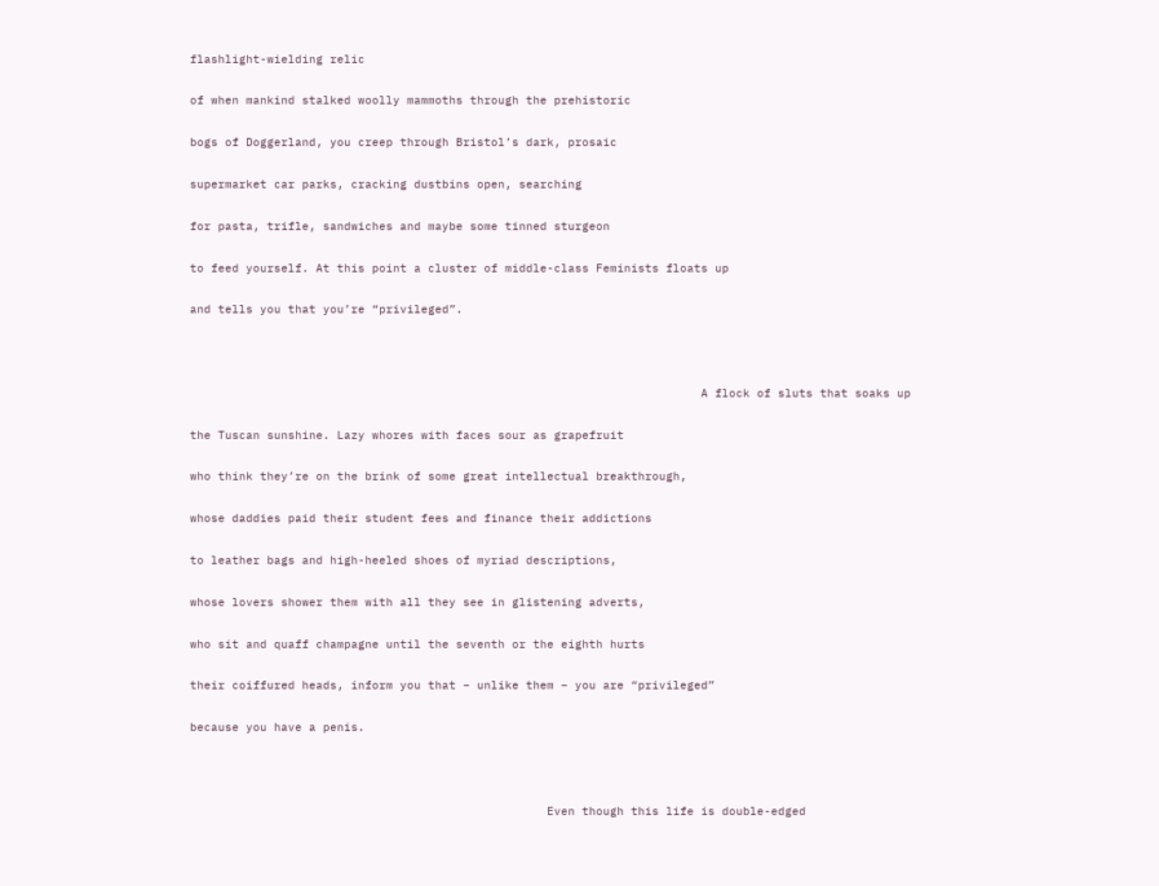flashlight-wielding relic

of when mankind stalked woolly mammoths through the prehistoric

bogs of Doggerland, you creep through Bristol’s dark, prosaic

supermarket car parks, cracking dustbins open, searching

for pasta, trifle, sandwiches and maybe some tinned sturgeon

to feed yourself. At this point a cluster of middle-class Feminists floats up

and tells you that you’re “privileged”.



                                                                         A flock of sluts that soaks up

the Tuscan sunshine. Lazy whores with faces sour as grapefruit

who think they’re on the brink of some great intellectual breakthrough,

whose daddies paid their student fees and finance their addictions

to leather bags and high-heeled shoes of myriad descriptions,

whose lovers shower them with all they see in glistening adverts,

who sit and quaff champagne until the seventh or the eighth hurts

their coiffured heads, inform you that – unlike them – you are “privileged”

because you have a penis.



                                                   Even though this life is double-edged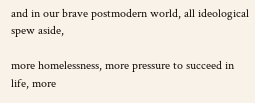and in our brave postmodern world, all ideological spew aside,

more homelessness, more pressure to succeed in life, more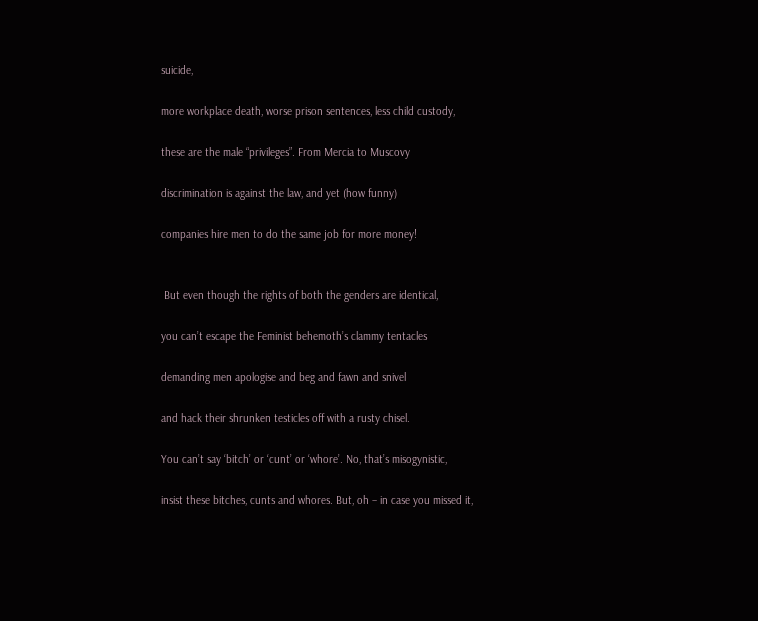suicide,

more workplace death, worse prison sentences, less child custody,

these are the male “privileges”. From Mercia to Muscovy

discrimination is against the law, and yet (how funny)

companies hire men to do the same job for more money!


 But even though the rights of both the genders are identical,

you can’t escape the Feminist behemoth’s clammy tentacles

demanding men apologise and beg and fawn and snivel

and hack their shrunken testicles off with a rusty chisel.

You can’t say ‘bitch’ or ‘cunt’ or ‘whore’. No, that’s misogynistic,

insist these bitches, cunts and whores. But, oh – in case you missed it,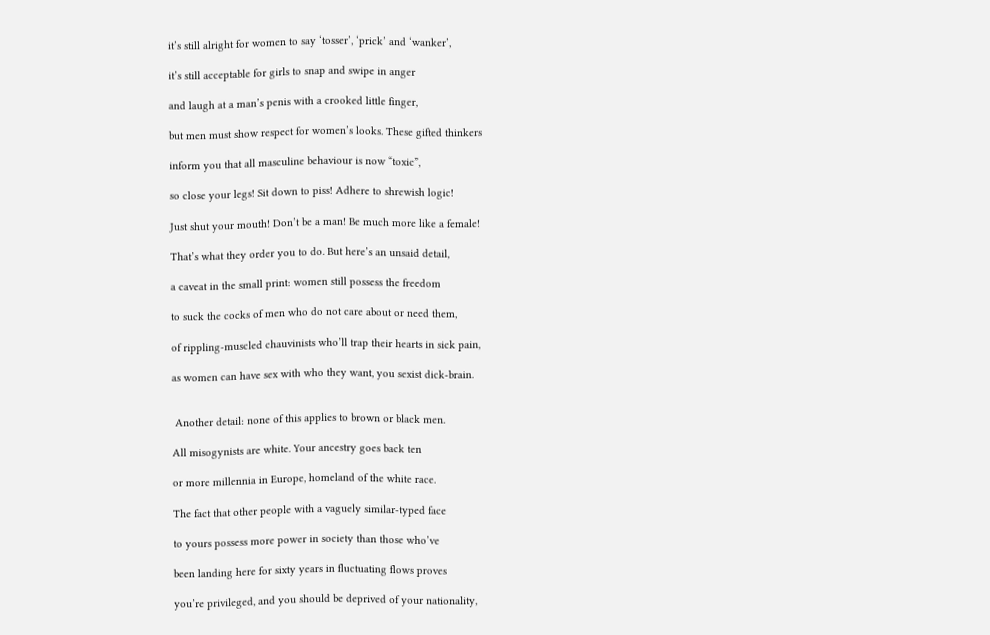it’s still alright for women to say ‘tosser’, ‘prick’ and ‘wanker’,

it’s still acceptable for girls to snap and swipe in anger

and laugh at a man’s penis with a crooked little finger,

but men must show respect for women’s looks. These gifted thinkers

inform you that all masculine behaviour is now “toxic”,

so close your legs! Sit down to piss! Adhere to shrewish logic!

Just shut your mouth! Don’t be a man! Be much more like a female!

That’s what they order you to do. But here’s an unsaid detail,

a caveat in the small print: women still possess the freedom

to suck the cocks of men who do not care about or need them,

of rippling-muscled chauvinists who’ll trap their hearts in sick pain,

as women can have sex with who they want, you sexist dick-brain.


 Another detail: none of this applies to brown or black men.

All misogynists are white. Your ancestry goes back ten

or more millennia in Europe, homeland of the white race.

The fact that other people with a vaguely similar-typed face

to yours possess more power in society than those who’ve

been landing here for sixty years in fluctuating flows proves

you’re privileged, and you should be deprived of your nationality,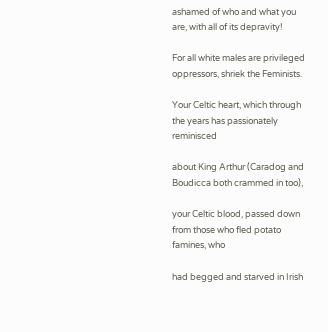ashamed of who and what you are, with all of its depravity!

For all white males are privileged oppressors, shriek the Feminists.

Your Celtic heart, which through the years has passionately reminisced

about King Arthur (Caradog and Boudicca both crammed in too),

your Celtic blood, passed down from those who fled potato famines, who

had begged and starved in Irish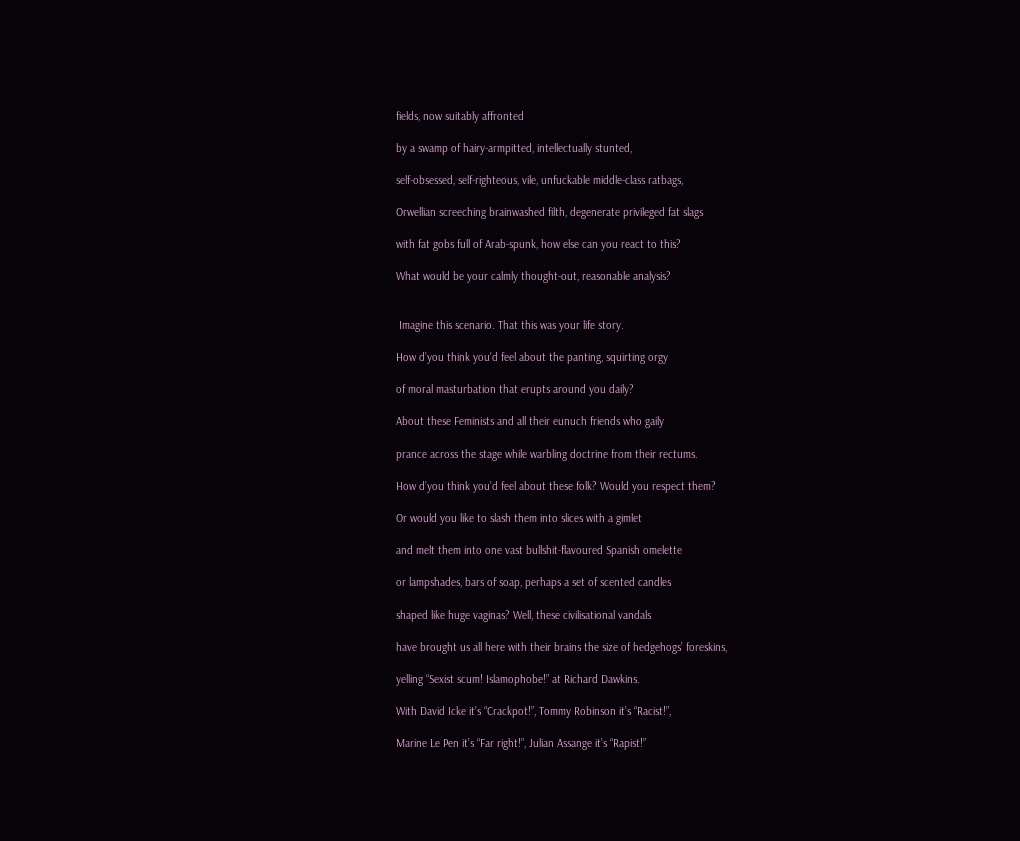fields, now suitably affronted

by a swamp of hairy-armpitted, intellectually stunted,

self-obsessed, self-righteous, vile, unfuckable middle-class ratbags,

Orwellian screeching brainwashed filth, degenerate privileged fat slags

with fat gobs full of Arab-spunk, how else can you react to this?

What would be your calmly thought-out, reasonable analysis?


 Imagine this scenario. That this was your life story.

How d’you think you’d feel about the panting, squirting orgy

of moral masturbation that erupts around you daily?

About these Feminists and all their eunuch friends who gaily

prance across the stage while warbling doctrine from their rectums.

How d’you think you’d feel about these folk? Would you respect them?

Or would you like to slash them into slices with a gimlet

and melt them into one vast bullshit-flavoured Spanish omelette

or lampshades, bars of soap, perhaps a set of scented candles

shaped like huge vaginas? Well, these civilisational vandals

have brought us all here with their brains the size of hedgehogs’ foreskins,

yelling “Sexist scum! Islamophobe!” at Richard Dawkins.

With David Icke it’s “Crackpot!”, Tommy Robinson it’s “Racist!”,

Marine Le Pen it’s “Far right!”, Julian Assange it’s “Rapist!”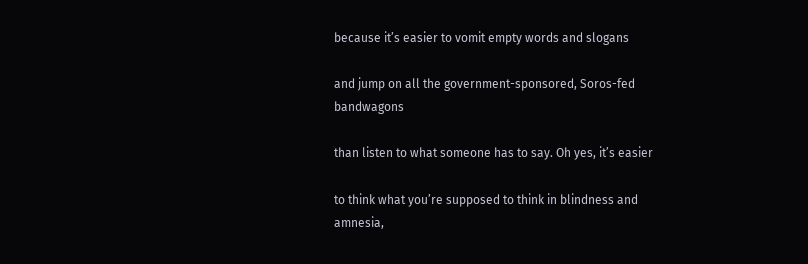because it’s easier to vomit empty words and slogans

and jump on all the government-sponsored, Soros-fed bandwagons

than listen to what someone has to say. Oh yes, it’s easier

to think what you’re supposed to think in blindness and amnesia,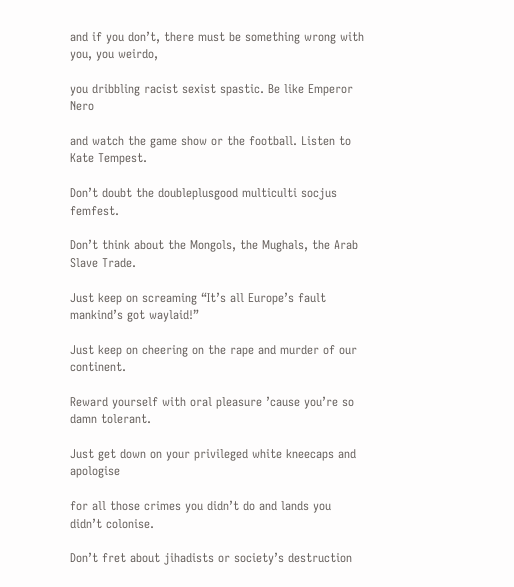and if you don’t, there must be something wrong with you, you weirdo,

you dribbling racist sexist spastic. Be like Emperor Nero

and watch the game show or the football. Listen to Kate Tempest.

Don’t doubt the doubleplusgood multiculti socjus femfest.

Don’t think about the Mongols, the Mughals, the Arab Slave Trade.

Just keep on screaming “It’s all Europe’s fault mankind’s got waylaid!”

Just keep on cheering on the rape and murder of our continent.

Reward yourself with oral pleasure ’cause you’re so damn tolerant.

Just get down on your privileged white kneecaps and apologise

for all those crimes you didn’t do and lands you didn’t colonise.

Don’t fret about jihadists or society’s destruction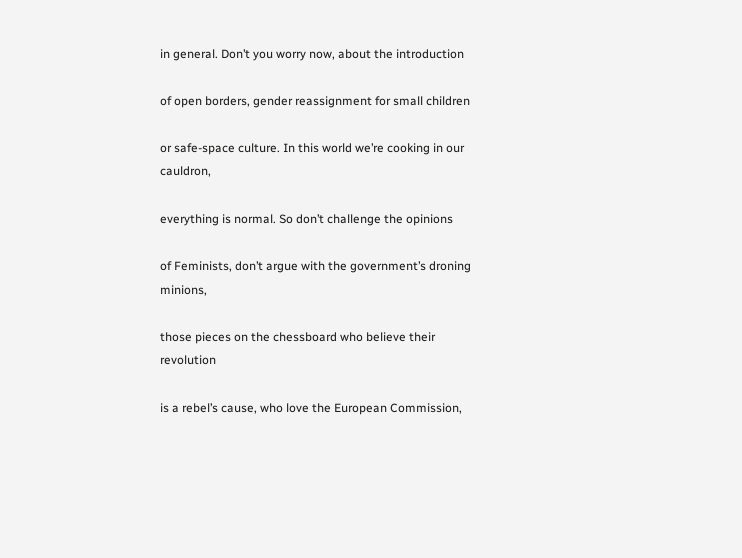in general. Don’t you worry now, about the introduction

of open borders, gender reassignment for small children

or safe-space culture. In this world we’re cooking in our cauldron,

everything is normal. So don’t challenge the opinions

of Feminists, don’t argue with the government’s droning minions,

those pieces on the chessboard who believe their revolution

is a rebel’s cause, who love the European Commission,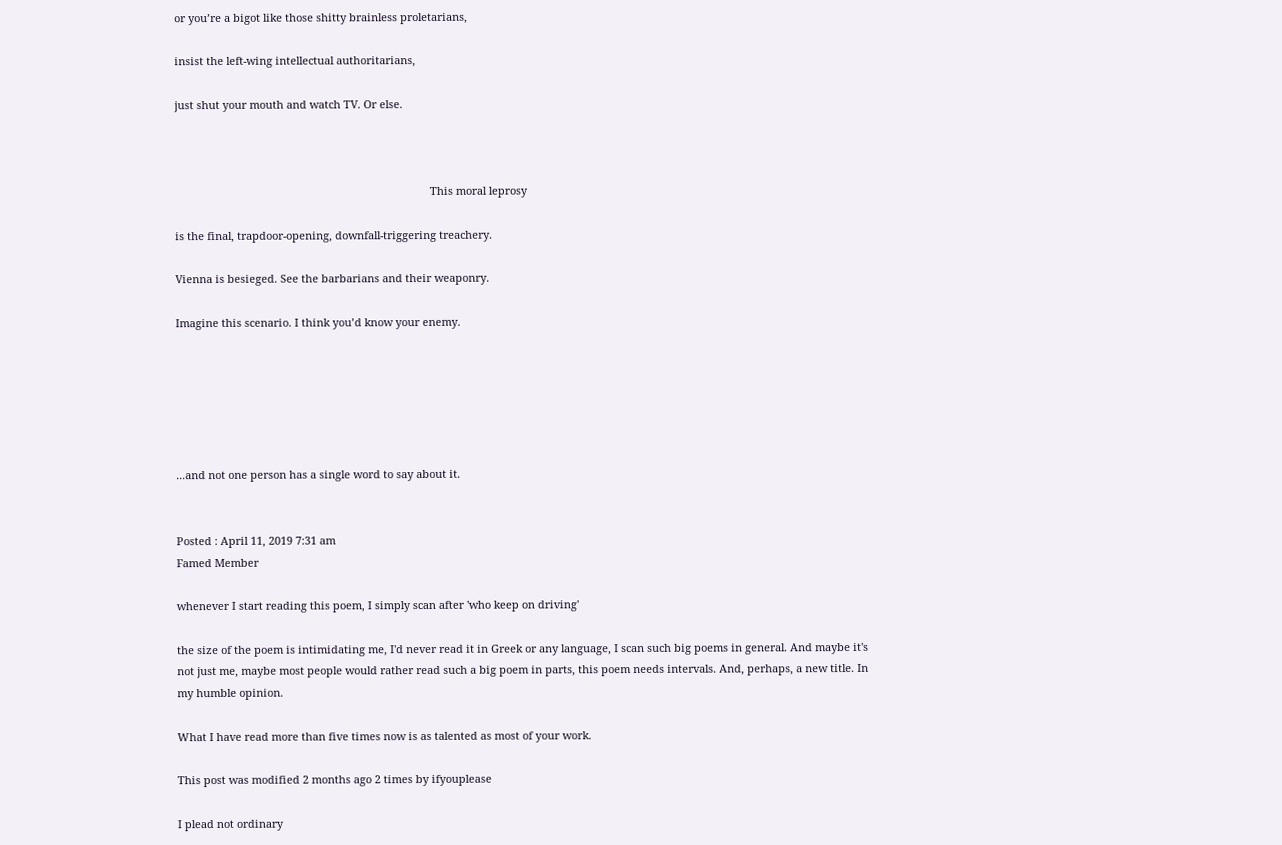or you’re a bigot like those shitty brainless proletarians,

insist the left-wing intellectual authoritarians,

just shut your mouth and watch TV. Or else.



                                                                                     This moral leprosy

is the final, trapdoor-opening, downfall-triggering treachery.

Vienna is besieged. See the barbarians and their weaponry.

Imagine this scenario. I think you’d know your enemy.






...and not one person has a single word to say about it.


Posted : April 11, 2019 7:31 am
Famed Member

whenever I start reading this poem, I simply scan after 'who keep on driving'

the size of the poem is intimidating me, I'd never read it in Greek or any language, I scan such big poems in general. And maybe it's not just me, maybe most people would rather read such a big poem in parts, this poem needs intervals. And, perhaps, a new title. In my humble opinion.

What I have read more than five times now is as talented as most of your work.

This post was modified 2 months ago 2 times by ifyouplease

I plead not ordinary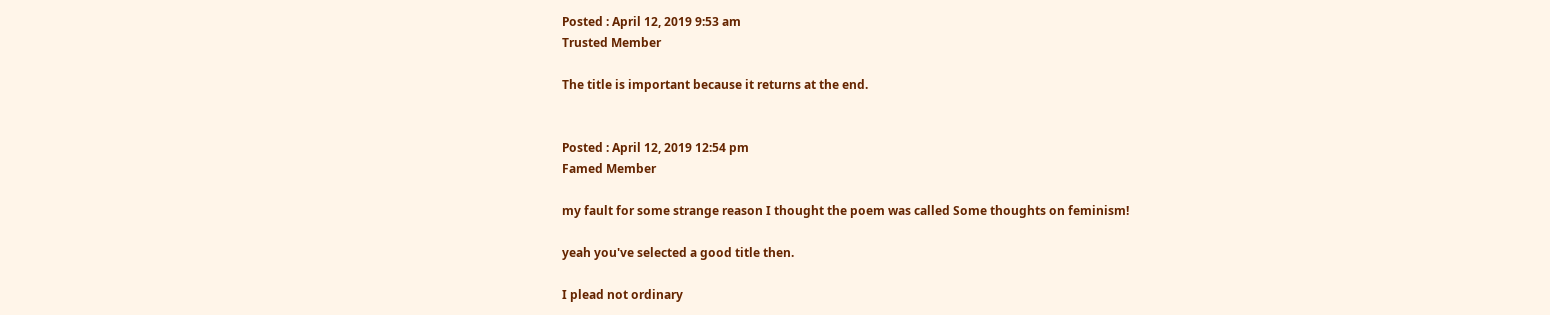Posted : April 12, 2019 9:53 am
Trusted Member

The title is important because it returns at the end.


Posted : April 12, 2019 12:54 pm
Famed Member

my fault for some strange reason I thought the poem was called Some thoughts on feminism!

yeah you've selected a good title then.

I plead not ordinary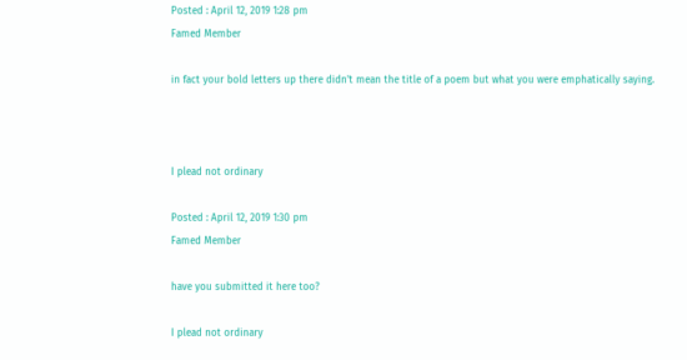Posted : April 12, 2019 1:28 pm
Famed Member

in fact your bold letters up there didn't mean the title of a poem but what you were emphatically saying.



I plead not ordinary

Posted : April 12, 2019 1:30 pm
Famed Member

have you submitted it here too?

I plead not ordinary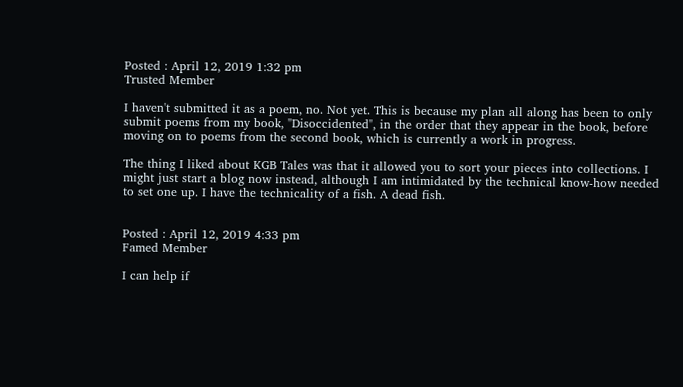Posted : April 12, 2019 1:32 pm
Trusted Member

I haven't submitted it as a poem, no. Not yet. This is because my plan all along has been to only submit poems from my book, "Disoccidented", in the order that they appear in the book, before moving on to poems from the second book, which is currently a work in progress.

The thing I liked about KGB Tales was that it allowed you to sort your pieces into collections. I might just start a blog now instead, although I am intimidated by the technical know-how needed to set one up. I have the technicality of a fish. A dead fish.


Posted : April 12, 2019 4:33 pm
Famed Member

I can help if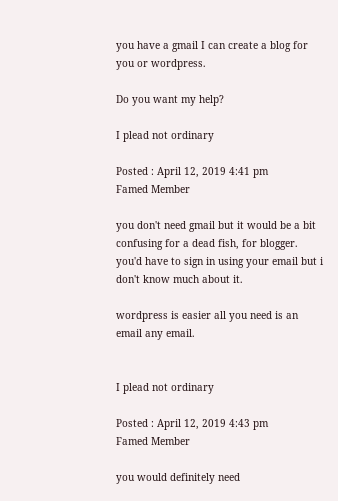you have a gmail I can create a blog for you or wordpress.

Do you want my help?

I plead not ordinary

Posted : April 12, 2019 4:41 pm
Famed Member

you don't need gmail but it would be a bit confusing for a dead fish, for blogger. you'd have to sign in using your email but i don't know much about it.

wordpress is easier all you need is an email any email.


I plead not ordinary

Posted : April 12, 2019 4:43 pm
Famed Member

you would definitely need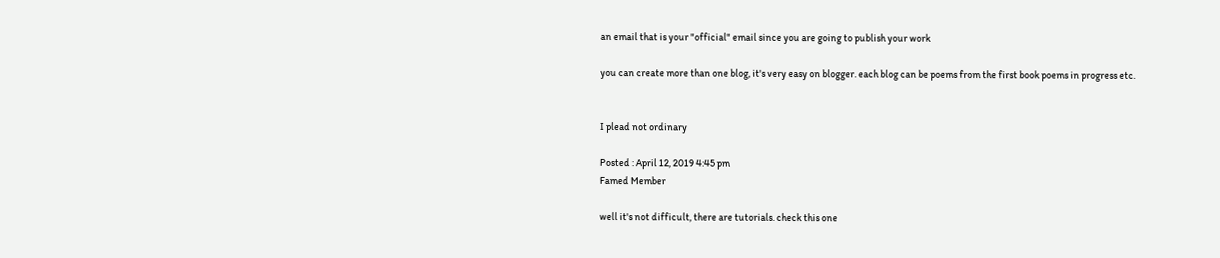an email that is your "official" email since you are going to publish your work

you can create more than one blog, it's very easy on blogger. each blog can be poems from the first book poems in progress etc.


I plead not ordinary

Posted : April 12, 2019 4:45 pm
Famed Member

well it's not difficult, there are tutorials. check this one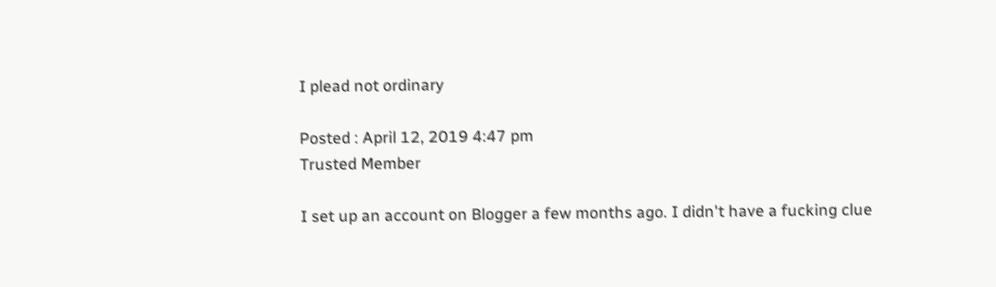I plead not ordinary

Posted : April 12, 2019 4:47 pm
Trusted Member

I set up an account on Blogger a few months ago. I didn't have a fucking clue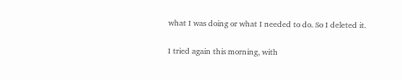what I was doing or what I needed to do. So I deleted it.

I tried again this morning, with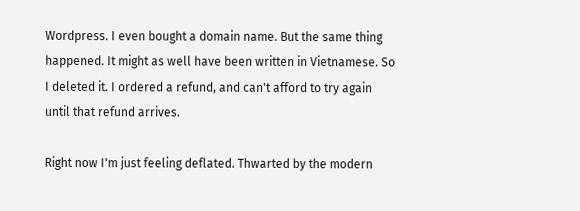Wordpress. I even bought a domain name. But the same thing happened. It might as well have been written in Vietnamese. So I deleted it. I ordered a refund, and can't afford to try again until that refund arrives.

Right now I'm just feeling deflated. Thwarted by the modern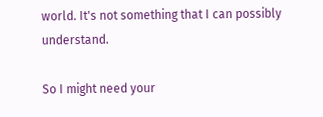world. It's not something that I can possibly understand.

So I might need your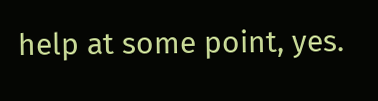help at some point, yes.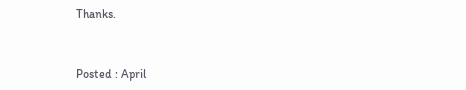Thanks.


Posted : April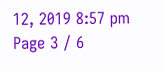12, 2019 8:57 pm
Page 3 / 6